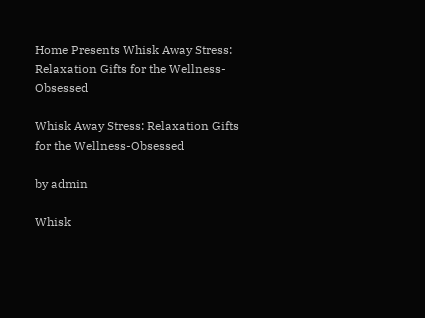Home Presents Whisk Away Stress: Relaxation Gifts for the Wellness-Obsessed

Whisk Away Stress: Relaxation Gifts for the Wellness-Obsessed

by admin

Whisk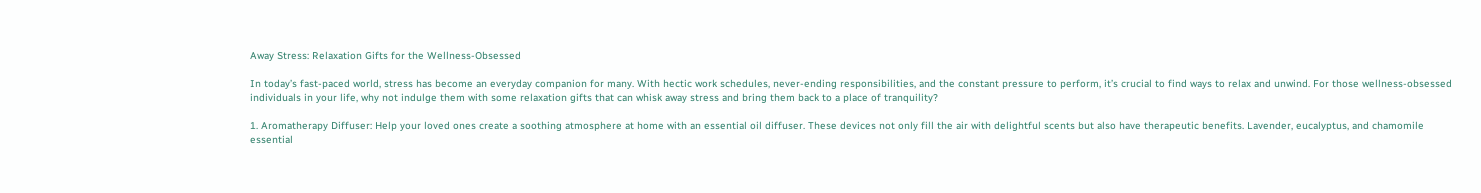Away Stress: Relaxation Gifts for the Wellness-Obsessed

In today’s fast-paced world, stress has become an everyday companion for many. With hectic work schedules, never-ending responsibilities, and the constant pressure to perform, it’s crucial to find ways to relax and unwind. For those wellness-obsessed individuals in your life, why not indulge them with some relaxation gifts that can whisk away stress and bring them back to a place of tranquility?

1. Aromatherapy Diffuser: Help your loved ones create a soothing atmosphere at home with an essential oil diffuser. These devices not only fill the air with delightful scents but also have therapeutic benefits. Lavender, eucalyptus, and chamomile essential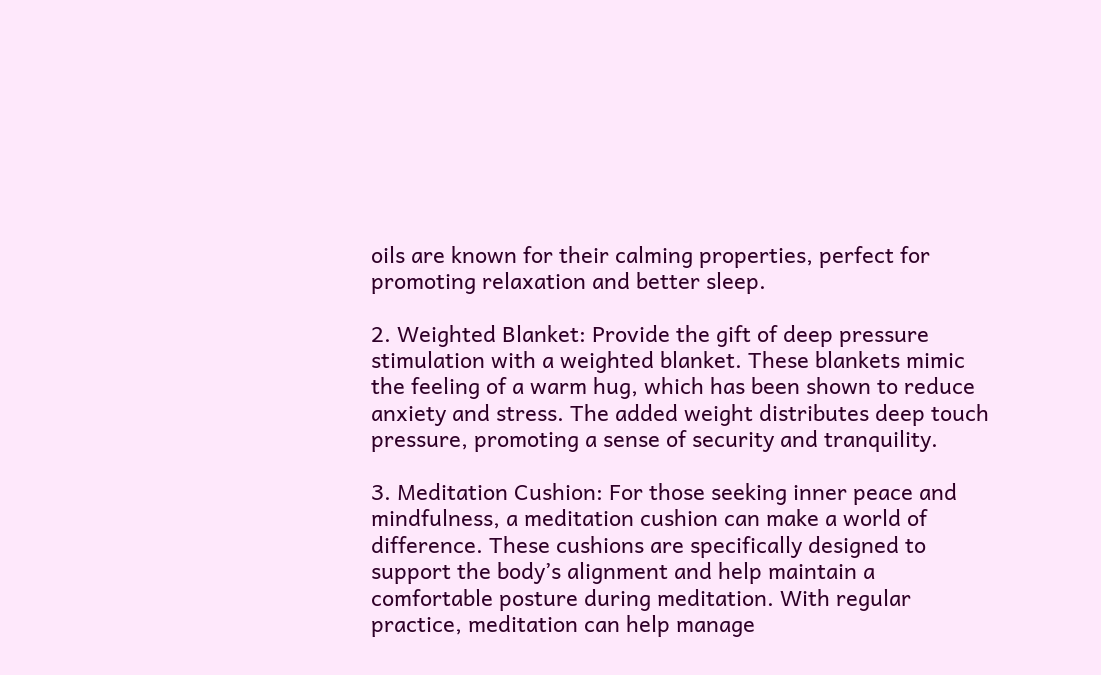oils are known for their calming properties, perfect for promoting relaxation and better sleep.

2. Weighted Blanket: Provide the gift of deep pressure stimulation with a weighted blanket. These blankets mimic the feeling of a warm hug, which has been shown to reduce anxiety and stress. The added weight distributes deep touch pressure, promoting a sense of security and tranquility.

3. Meditation Cushion: For those seeking inner peace and mindfulness, a meditation cushion can make a world of difference. These cushions are specifically designed to support the body’s alignment and help maintain a comfortable posture during meditation. With regular practice, meditation can help manage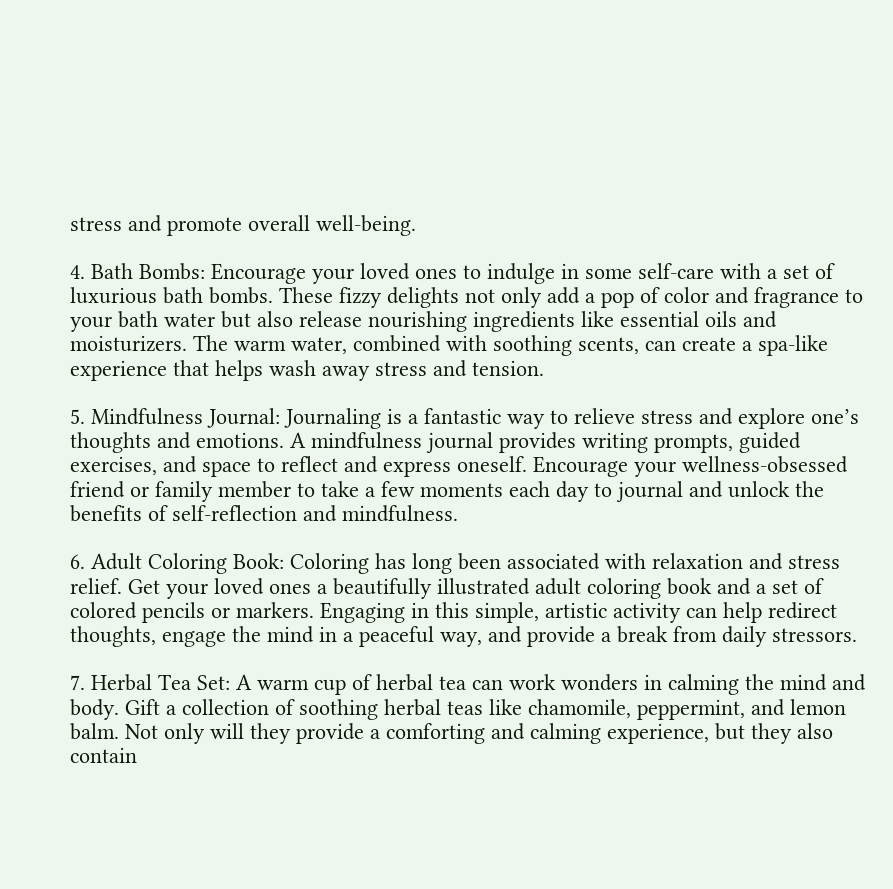stress and promote overall well-being.

4. Bath Bombs: Encourage your loved ones to indulge in some self-care with a set of luxurious bath bombs. These fizzy delights not only add a pop of color and fragrance to your bath water but also release nourishing ingredients like essential oils and moisturizers. The warm water, combined with soothing scents, can create a spa-like experience that helps wash away stress and tension.

5. Mindfulness Journal: Journaling is a fantastic way to relieve stress and explore one’s thoughts and emotions. A mindfulness journal provides writing prompts, guided exercises, and space to reflect and express oneself. Encourage your wellness-obsessed friend or family member to take a few moments each day to journal and unlock the benefits of self-reflection and mindfulness.

6. Adult Coloring Book: Coloring has long been associated with relaxation and stress relief. Get your loved ones a beautifully illustrated adult coloring book and a set of colored pencils or markers. Engaging in this simple, artistic activity can help redirect thoughts, engage the mind in a peaceful way, and provide a break from daily stressors.

7. Herbal Tea Set: A warm cup of herbal tea can work wonders in calming the mind and body. Gift a collection of soothing herbal teas like chamomile, peppermint, and lemon balm. Not only will they provide a comforting and calming experience, but they also contain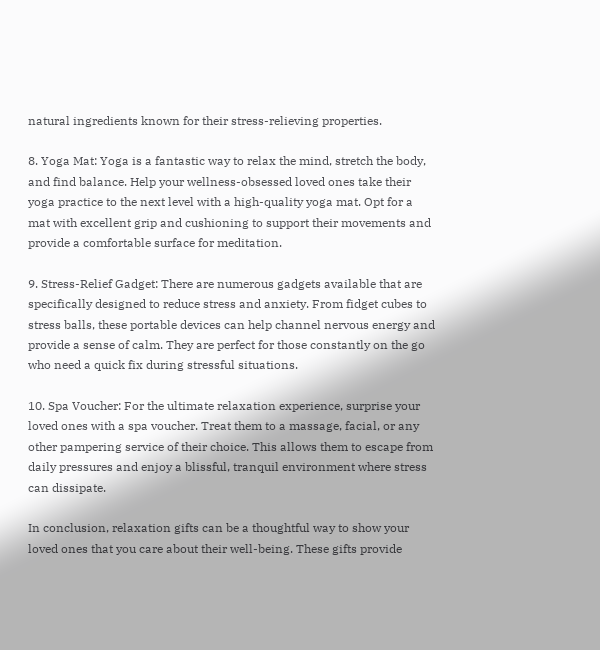natural ingredients known for their stress-relieving properties.

8. Yoga Mat: Yoga is a fantastic way to relax the mind, stretch the body, and find balance. Help your wellness-obsessed loved ones take their yoga practice to the next level with a high-quality yoga mat. Opt for a mat with excellent grip and cushioning to support their movements and provide a comfortable surface for meditation.

9. Stress-Relief Gadget: There are numerous gadgets available that are specifically designed to reduce stress and anxiety. From fidget cubes to stress balls, these portable devices can help channel nervous energy and provide a sense of calm. They are perfect for those constantly on the go who need a quick fix during stressful situations.

10. Spa Voucher: For the ultimate relaxation experience, surprise your loved ones with a spa voucher. Treat them to a massage, facial, or any other pampering service of their choice. This allows them to escape from daily pressures and enjoy a blissful, tranquil environment where stress can dissipate.

In conclusion, relaxation gifts can be a thoughtful way to show your loved ones that you care about their well-being. These gifts provide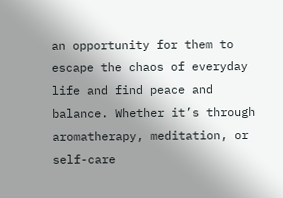an opportunity for them to escape the chaos of everyday life and find peace and balance. Whether it’s through aromatherapy, meditation, or self-care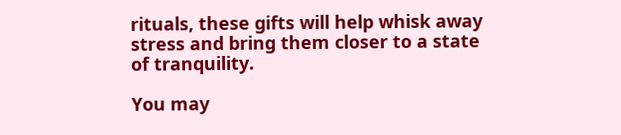rituals, these gifts will help whisk away stress and bring them closer to a state of tranquility.

You may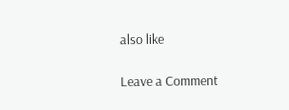also like

Leave a Comment